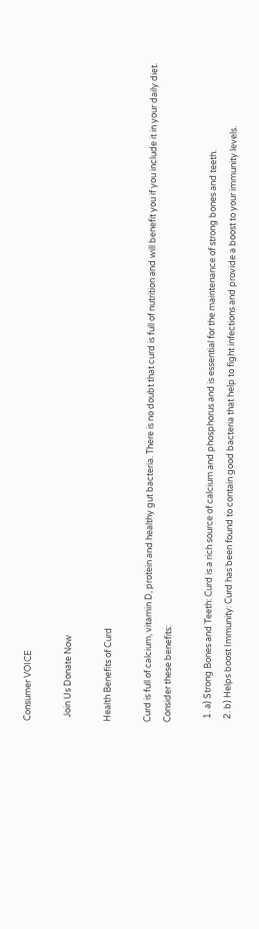Consumer VOICE

  Join Us Donate Now

Health Benefits of Curd

Curd is full of calcium, vitamin D, protein and healthy gut bacteria. There is no doubt that curd is full of nutrition and will benefit you if you include it in your daily diet. Consider these benefits:

  1. a) Strong Bones and Teeth: Curd is a rich source of calcium and phosphorus and is essential for the maintenance of strong bones and teeth.
  2. b) Helps boost Immunity: Curd has been found to contain good bacteria that help to fight infections and provide a boost to your immunity levels.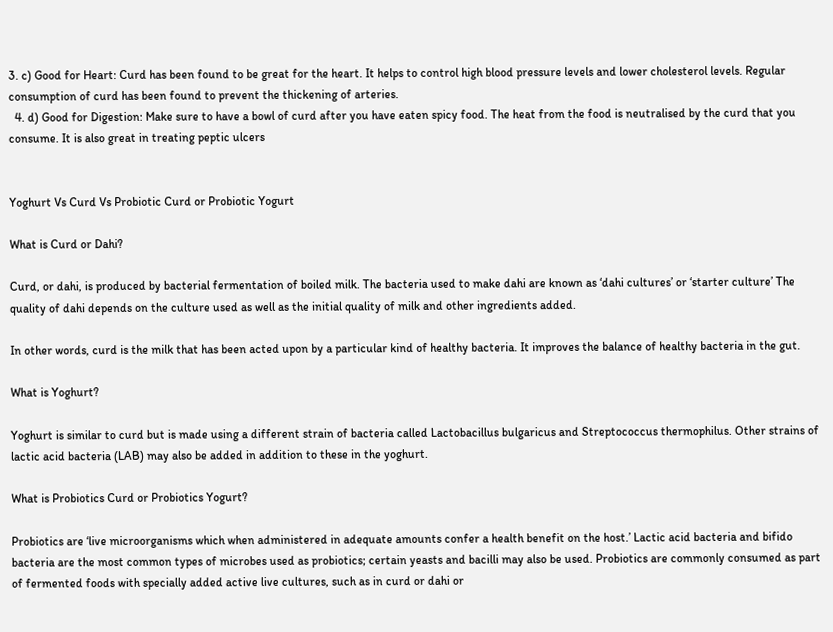3. c) Good for Heart: Curd has been found to be great for the heart. It helps to control high blood pressure levels and lower cholesterol levels. Regular consumption of curd has been found to prevent the thickening of arteries.
  4. d) Good for Digestion: Make sure to have a bowl of curd after you have eaten spicy food. The heat from the food is neutralised by the curd that you consume. It is also great in treating peptic ulcers


Yoghurt Vs Curd Vs Probiotic Curd or Probiotic Yogurt

What is Curd or Dahi?

Curd, or dahi, is produced by bacterial fermentation of boiled milk. The bacteria used to make dahi are known as ‘dahi cultures’ or ‘starter culture’ The quality of dahi depends on the culture used as well as the initial quality of milk and other ingredients added.

In other words, curd is the milk that has been acted upon by a particular kind of healthy bacteria. It improves the balance of healthy bacteria in the gut.

What is Yoghurt?

Yoghurt is similar to curd but is made using a different strain of bacteria called Lactobacillus bulgaricus and Streptococcus thermophilus. Other strains of lactic acid bacteria (LAB) may also be added in addition to these in the yoghurt.

What is Probiotics Curd or Probiotics Yogurt?

Probiotics are ‘live microorganisms which when administered in adequate amounts confer a health benefit on the host.’ Lactic acid bacteria and bifido bacteria are the most common types of microbes used as probiotics; certain yeasts and bacilli may also be used. Probiotics are commonly consumed as part of fermented foods with specially added active live cultures, such as in curd or dahi or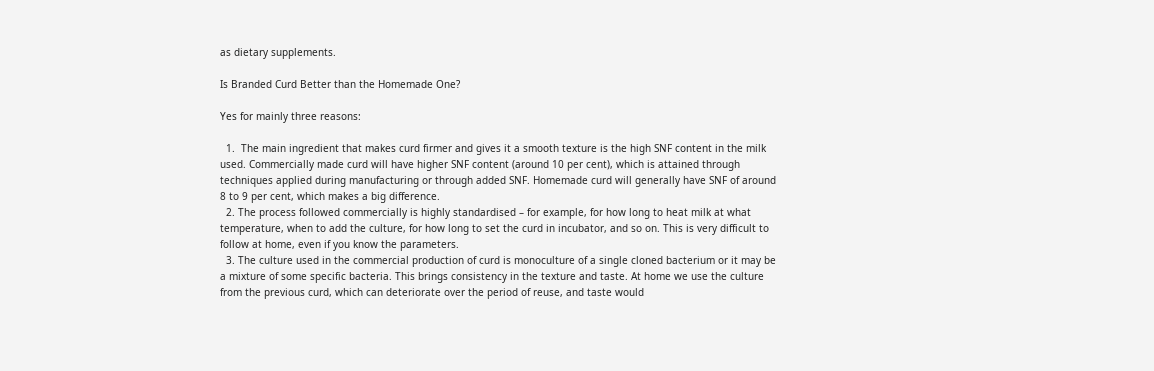as dietary supplements.

Is Branded Curd Better than the Homemade One?

Yes for mainly three reasons:

  1.  The main ingredient that makes curd firmer and gives it a smooth texture is the high SNF content in the milk used. Commercially made curd will have higher SNF content (around 10 per cent), which is attained through techniques applied during manufacturing or through added SNF. Homemade curd will generally have SNF of around 8 to 9 per cent, which makes a big difference.
  2. The process followed commercially is highly standardised – for example, for how long to heat milk at what temperature, when to add the culture, for how long to set the curd in incubator, and so on. This is very difficult to follow at home, even if you know the parameters.
  3. The culture used in the commercial production of curd is monoculture of a single cloned bacterium or it may be a mixture of some specific bacteria. This brings consistency in the texture and taste. At home we use the culture from the previous curd, which can deteriorate over the period of reuse, and taste would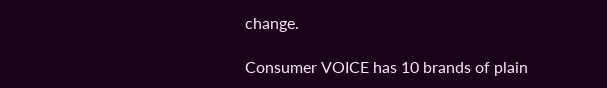change.

Consumer VOICE has 10 brands of plain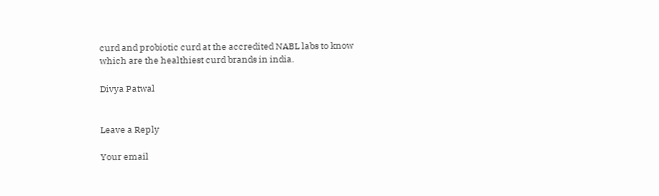curd and probiotic curd at the accredited NABL labs to know which are the healthiest curd brands in india.

Divya Patwal


Leave a Reply

Your email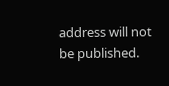address will not be published.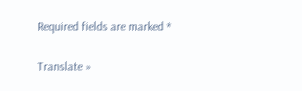Required fields are marked *

Translate »